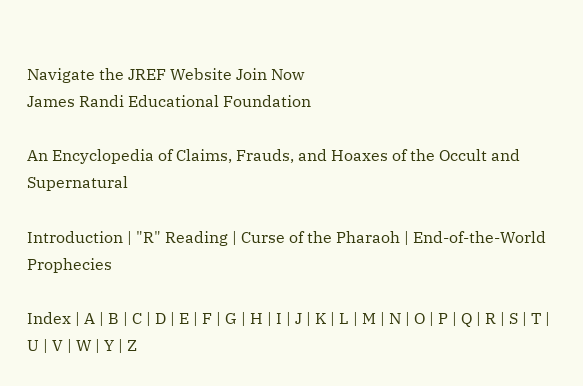Navigate the JREF Website Join Now
James Randi Educational Foundation

An Encyclopedia of Claims, Frauds, and Hoaxes of the Occult and Supernatural

Introduction | "R" Reading | Curse of the Pharaoh | End-of-the-World Prophecies

Index | A | B | C | D | E | F | G | H | I | J | K | L | M | N | O | P | Q | R | S | T | U | V | W | Y | Z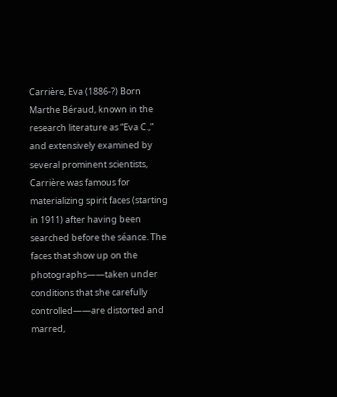Carrière, Eva (1886-?) Born Marthe Béraud, known in the research literature as “Eva C.,” and extensively examined by several prominent scientists, Carrière was famous for materializing spirit faces (starting in 1911) after having been searched before the séance. The faces that show up on the photographs——taken under conditions that she carefully controlled——are distorted and marred,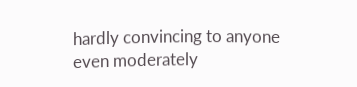hardly convincing to anyone even moderately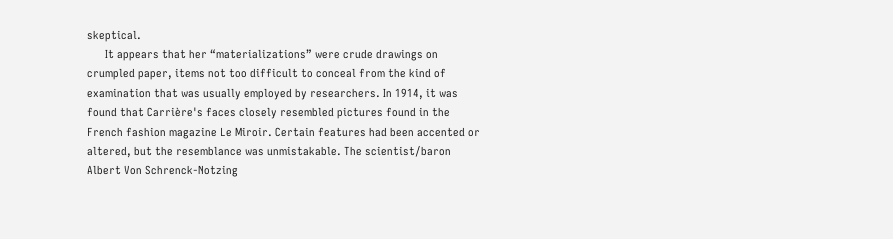skeptical.
      It appears that her “materializations” were crude drawings on crumpled paper, items not too difficult to conceal from the kind of examination that was usually employed by researchers. In 1914, it was found that Carrière's faces closely resembled pictures found in the French fashion magazine Le Miroir. Certain features had been accented or altered, but the resemblance was unmistakable. The scientist/baron Albert Von Schrenck-Notzing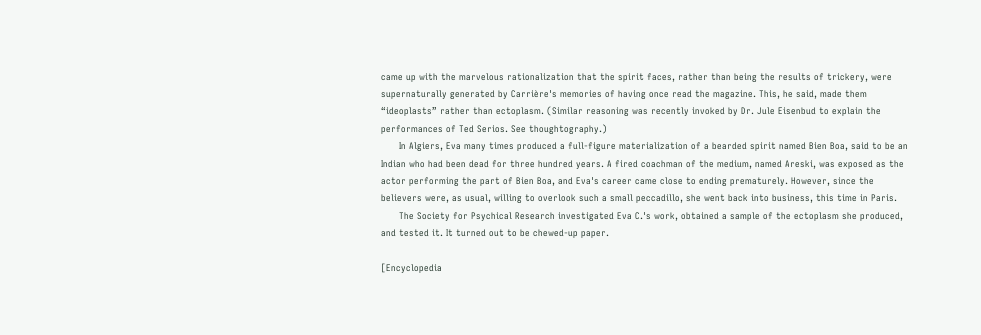came up with the marvelous rationalization that the spirit faces, rather than being the results of trickery, were supernaturally generated by Carrière's memories of having once read the magazine. This, he said, made them “ideoplasts” rather than ectoplasm. (Similar reasoning was recently invoked by Dr. Jule Eisenbud to explain the performances of Ted Serios. See thoughtography.)
      In Algiers, Eva many times produced a full-figure materialization of a bearded spirit named Bien Boa, said to be an Indian who had been dead for three hundred years. A fired coachman of the medium, named Areski, was exposed as the actor performing the part of Bien Boa, and Eva's career came close to ending prematurely. However, since the believers were, as usual, willing to overlook such a small peccadillo, she went back into business, this time in Paris.
      The Society for Psychical Research investigated Eva C.'s work, obtained a sample of the ectoplasm she produced, and tested it. It turned out to be chewed-up paper.

[Encyclopedia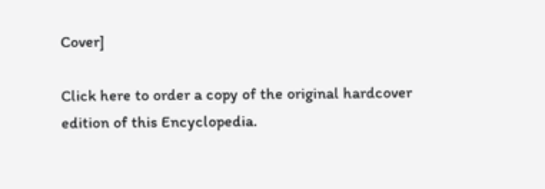Cover]

Click here to order a copy of the original hardcover edition of this Encyclopedia.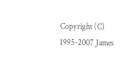Copyright (C) 1995-2007 James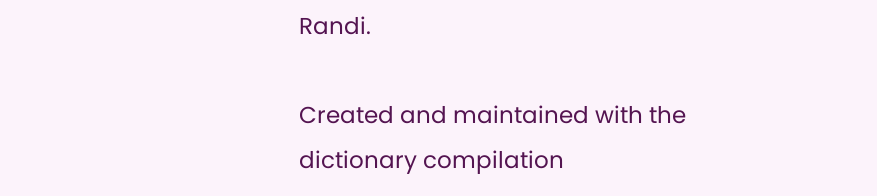Randi.

Created and maintained with the dictionary compilation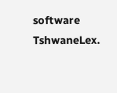software TshwaneLex.